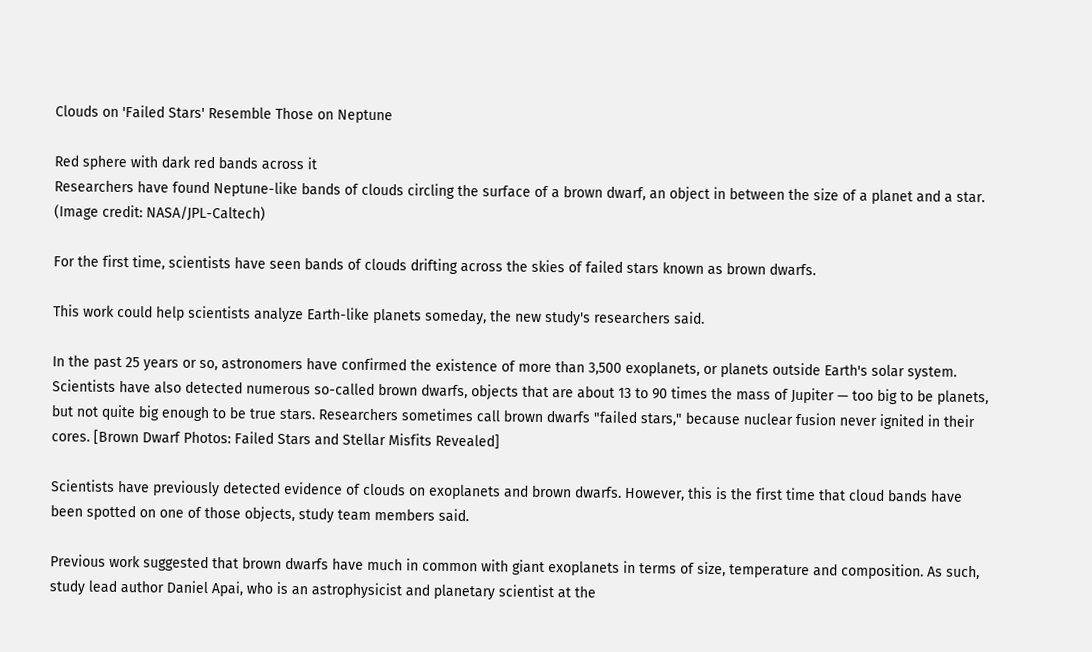Clouds on 'Failed Stars' Resemble Those on Neptune

Red sphere with dark red bands across it
Researchers have found Neptune-like bands of clouds circling the surface of a brown dwarf, an object in between the size of a planet and a star. (Image credit: NASA/JPL-Caltech)

For the first time, scientists have seen bands of clouds drifting across the skies of failed stars known as brown dwarfs.

This work could help scientists analyze Earth-like planets someday, the new study's researchers said.

In the past 25 years or so, astronomers have confirmed the existence of more than 3,500 exoplanets, or planets outside Earth's solar system. Scientists have also detected numerous so-called brown dwarfs, objects that are about 13 to 90 times the mass of Jupiter — too big to be planets, but not quite big enough to be true stars. Researchers sometimes call brown dwarfs "failed stars," because nuclear fusion never ignited in their cores. [Brown Dwarf Photos: Failed Stars and Stellar Misfits Revealed]

Scientists have previously detected evidence of clouds on exoplanets and brown dwarfs. However, this is the first time that cloud bands have been spotted on one of those objects, study team members said.

Previous work suggested that brown dwarfs have much in common with giant exoplanets in terms of size, temperature and composition. As such, study lead author Daniel Apai, who is an astrophysicist and planetary scientist at the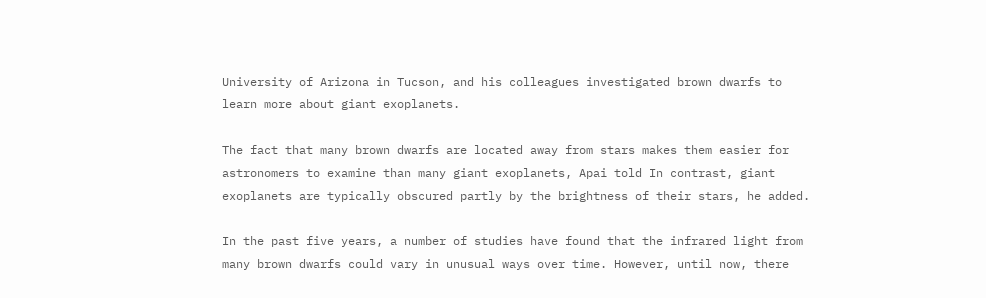University of Arizona in Tucson, and his colleagues investigated brown dwarfs to learn more about giant exoplanets.

The fact that many brown dwarfs are located away from stars makes them easier for astronomers to examine than many giant exoplanets, Apai told In contrast, giant exoplanets are typically obscured partly by the brightness of their stars, he added.

In the past five years, a number of studies have found that the infrared light from many brown dwarfs could vary in unusual ways over time. However, until now, there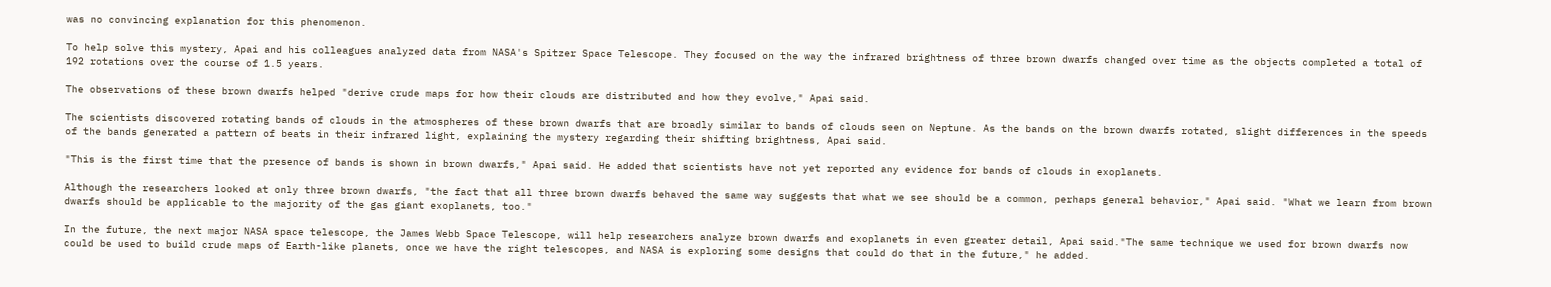was no convincing explanation for this phenomenon.

To help solve this mystery, Apai and his colleagues analyzed data from NASA's Spitzer Space Telescope. They focused on the way the infrared brightness of three brown dwarfs changed over time as the objects completed a total of 192 rotations over the course of 1.5 years.

The observations of these brown dwarfs helped "derive crude maps for how their clouds are distributed and how they evolve," Apai said.

The scientists discovered rotating bands of clouds in the atmospheres of these brown dwarfs that are broadly similar to bands of clouds seen on Neptune. As the bands on the brown dwarfs rotated, slight differences in the speeds of the bands generated a pattern of beats in their infrared light, explaining the mystery regarding their shifting brightness, Apai said.

"This is the first time that the presence of bands is shown in brown dwarfs," Apai said. He added that scientists have not yet reported any evidence for bands of clouds in exoplanets.

Although the researchers looked at only three brown dwarfs, "the fact that all three brown dwarfs behaved the same way suggests that what we see should be a common, perhaps general behavior," Apai said. "What we learn from brown dwarfs should be applicable to the majority of the gas giant exoplanets, too."

In the future, the next major NASA space telescope, the James Webb Space Telescope, will help researchers analyze brown dwarfs and exoplanets in even greater detail, Apai said."The same technique we used for brown dwarfs now could be used to build crude maps of Earth-like planets, once we have the right telescopes, and NASA is exploring some designs that could do that in the future," he added.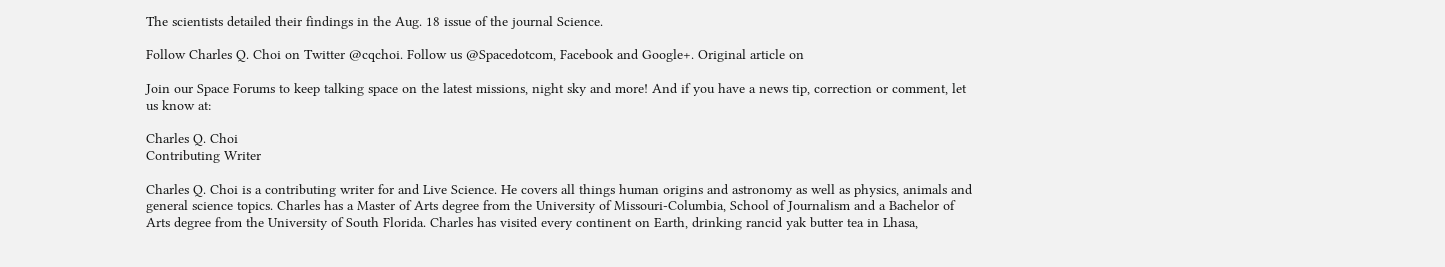The scientists detailed their findings in the Aug. 18 issue of the journal Science.

Follow Charles Q. Choi on Twitter @cqchoi. Follow us @Spacedotcom, Facebook and Google+. Original article on

Join our Space Forums to keep talking space on the latest missions, night sky and more! And if you have a news tip, correction or comment, let us know at:

Charles Q. Choi
Contributing Writer

Charles Q. Choi is a contributing writer for and Live Science. He covers all things human origins and astronomy as well as physics, animals and general science topics. Charles has a Master of Arts degree from the University of Missouri-Columbia, School of Journalism and a Bachelor of Arts degree from the University of South Florida. Charles has visited every continent on Earth, drinking rancid yak butter tea in Lhasa,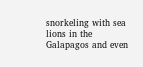snorkeling with sea lions in the Galapagos and even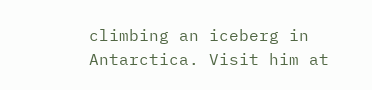climbing an iceberg in Antarctica. Visit him at